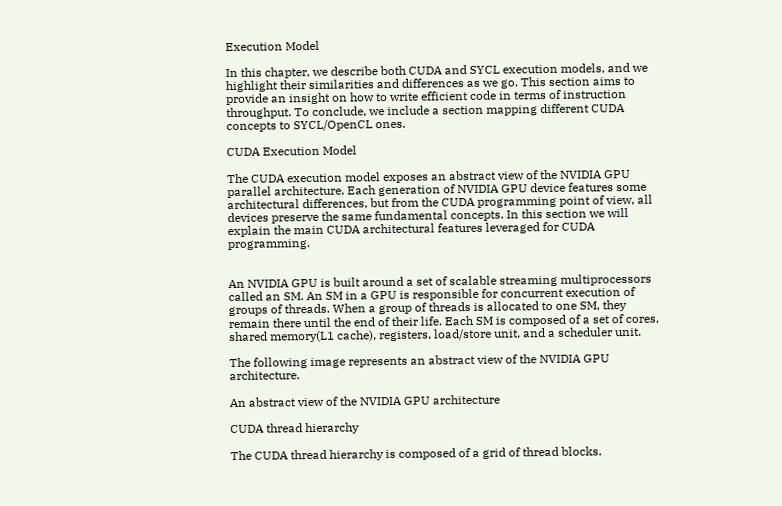Execution Model

In this chapter, we describe both CUDA and SYCL execution models, and we highlight their similarities and differences as we go. This section aims to provide an insight on how to write efficient code in terms of instruction throughput. To conclude, we include a section mapping different CUDA concepts to SYCL/OpenCL ones.

CUDA Execution Model

The CUDA execution model exposes an abstract view of the NVIDIA GPU parallel architecture. Each generation of NVIDIA GPU device features some architectural differences, but from the CUDA programming point of view, all devices preserve the same fundamental concepts. In this section we will explain the main CUDA architectural features leveraged for CUDA programming.


An NVIDIA GPU is built around a set of scalable streaming multiprocessors called an SM. An SM in a GPU is responsible for concurrent execution of groups of threads. When a group of threads is allocated to one SM, they remain there until the end of their life. Each SM is composed of a set of cores, shared memory(L1 cache), registers, load/store unit, and a scheduler unit.

The following image represents an abstract view of the NVIDIA GPU architecture.

An abstract view of the NVIDIA GPU architecture

CUDA thread hierarchy

The CUDA thread hierarchy is composed of a grid of thread blocks.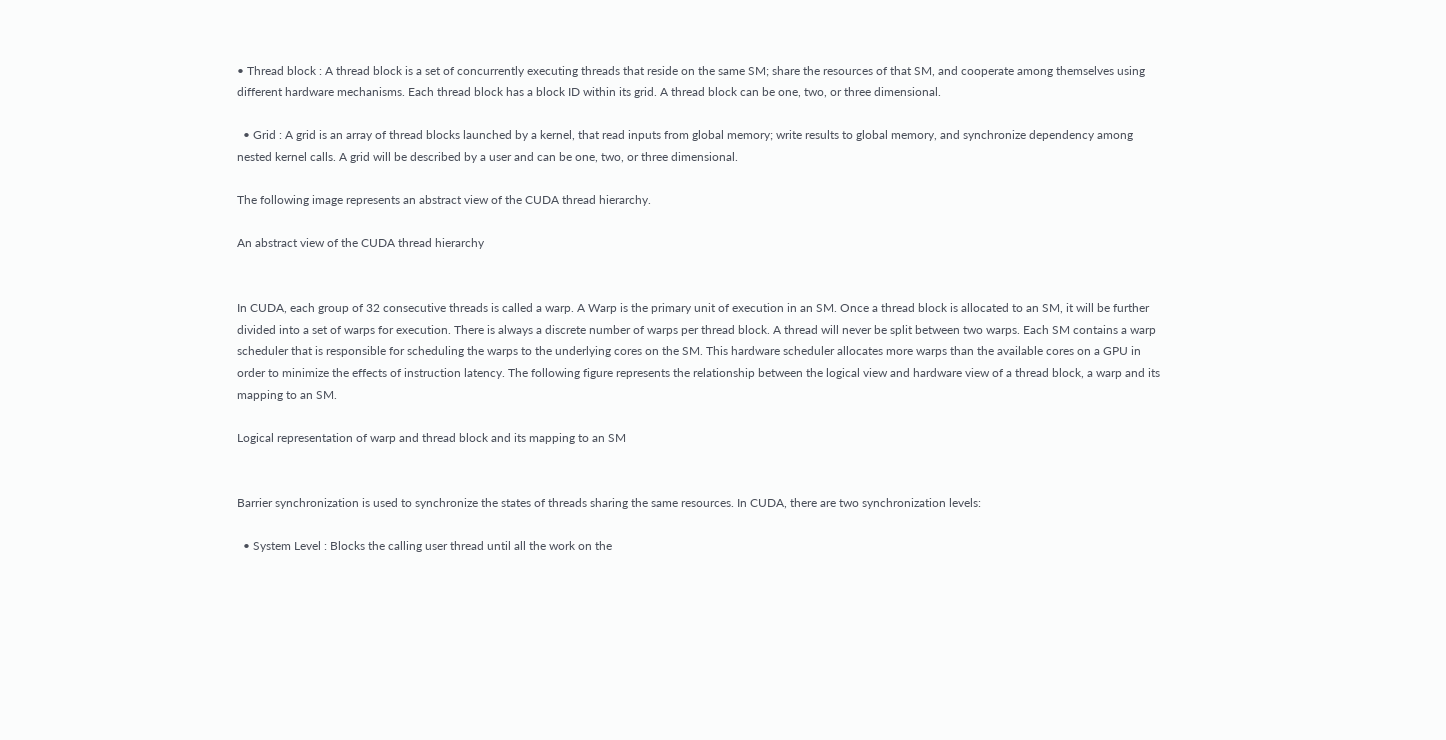• Thread block : A thread block is a set of concurrently executing threads that reside on the same SM; share the resources of that SM, and cooperate among themselves using different hardware mechanisms. Each thread block has a block ID within its grid. A thread block can be one, two, or three dimensional.

  • Grid : A grid is an array of thread blocks launched by a kernel, that read inputs from global memory; write results to global memory, and synchronize dependency among nested kernel calls. A grid will be described by a user and can be one, two, or three dimensional.

The following image represents an abstract view of the CUDA thread hierarchy.

An abstract view of the CUDA thread hierarchy


In CUDA, each group of 32 consecutive threads is called a warp. A Warp is the primary unit of execution in an SM. Once a thread block is allocated to an SM, it will be further divided into a set of warps for execution. There is always a discrete number of warps per thread block. A thread will never be split between two warps. Each SM contains a warp scheduler that is responsible for scheduling the warps to the underlying cores on the SM. This hardware scheduler allocates more warps than the available cores on a GPU in order to minimize the effects of instruction latency. The following figure represents the relationship between the logical view and hardware view of a thread block, a warp and its mapping to an SM.

Logical representation of warp and thread block and its mapping to an SM


Barrier synchronization is used to synchronize the states of threads sharing the same resources. In CUDA, there are two synchronization levels:

  • System Level : Blocks the calling user thread until all the work on the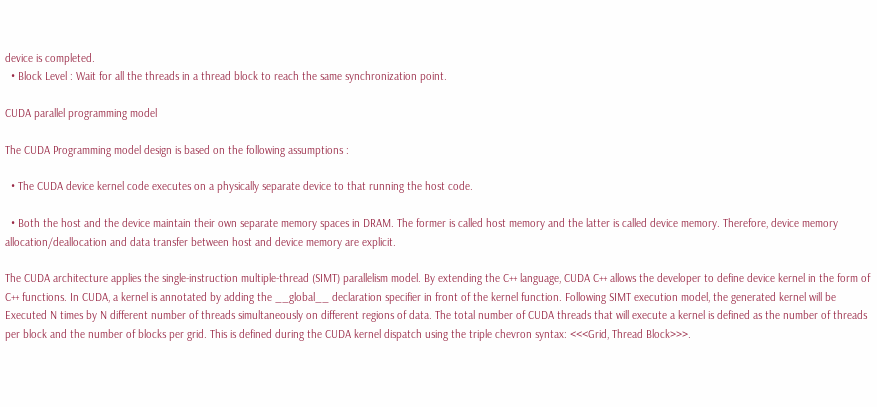device is completed.
  • Block Level : Wait for all the threads in a thread block to reach the same synchronization point.

CUDA parallel programming model

The CUDA Programming model design is based on the following assumptions :

  • The CUDA device kernel code executes on a physically separate device to that running the host code.

  • Both the host and the device maintain their own separate memory spaces in DRAM. The former is called host memory and the latter is called device memory. Therefore, device memory allocation/deallocation and data transfer between host and device memory are explicit.

The CUDA architecture applies the single-instruction multiple-thread (SIMT) parallelism model. By extending the C++ language, CUDA C++ allows the developer to define device kernel in the form of C++ functions. In CUDA, a kernel is annotated by adding the __global__ declaration specifier in front of the kernel function. Following SIMT execution model, the generated kernel will be Executed N times by N different number of threads simultaneously on different regions of data. The total number of CUDA threads that will execute a kernel is defined as the number of threads per block and the number of blocks per grid. This is defined during the CUDA kernel dispatch using the triple chevron syntax: <<<Grid, Thread Block>>>.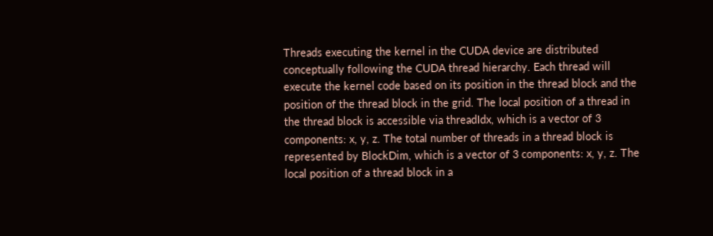Threads executing the kernel in the CUDA device are distributed conceptually following the CUDA thread hierarchy. Each thread will execute the kernel code based on its position in the thread block and the position of the thread block in the grid. The local position of a thread in the thread block is accessible via threadIdx, which is a vector of 3 components: x, y, z. The total number of threads in a thread block is represented by BlockDim, which is a vector of 3 components: x, y, z. The local position of a thread block in a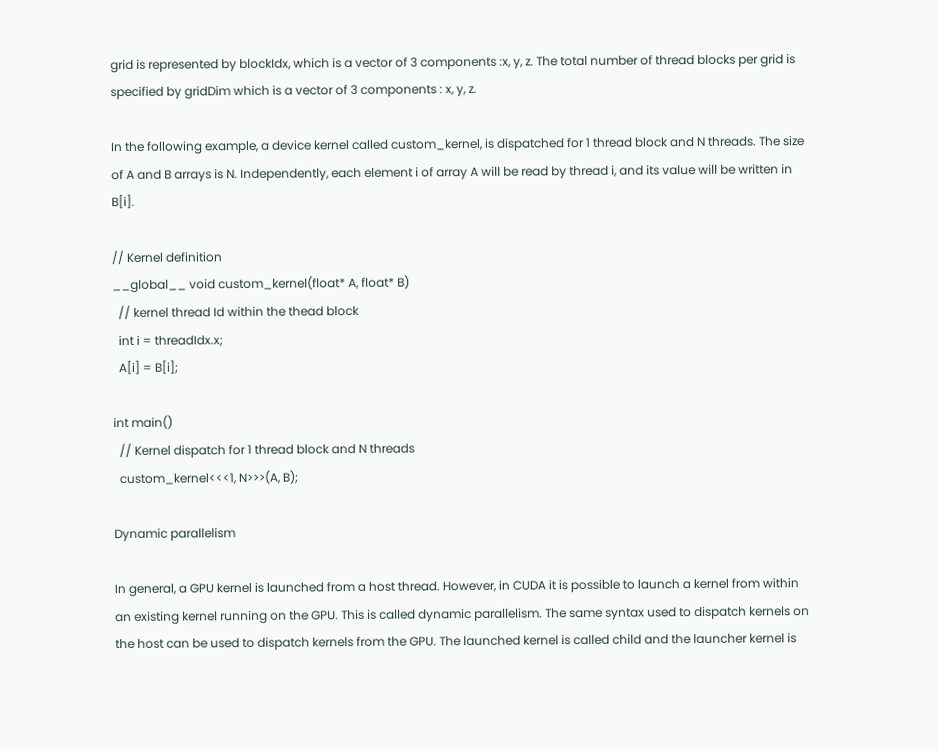grid is represented by blockIdx, which is a vector of 3 components :x, y, z. The total number of thread blocks per grid is specified by gridDim which is a vector of 3 components : x, y, z.

In the following example, a device kernel called custom_kernel, is dispatched for 1 thread block and N threads. The size of A and B arrays is N. Independently, each element i of array A will be read by thread i, and its value will be written in B[i].

// Kernel definition
__global__ void custom_kernel(float* A, float* B)
  // kernel thread Id within the thead block
  int i = threadIdx.x;
  A[i] = B[i];

int main()
  // Kernel dispatch for 1 thread block and N threads
  custom_kernel<<<1, N>>>(A, B);

Dynamic parallelism

In general, a GPU kernel is launched from a host thread. However, in CUDA it is possible to launch a kernel from within an existing kernel running on the GPU. This is called dynamic parallelism. The same syntax used to dispatch kernels on the host can be used to dispatch kernels from the GPU. The launched kernel is called child and the launcher kernel is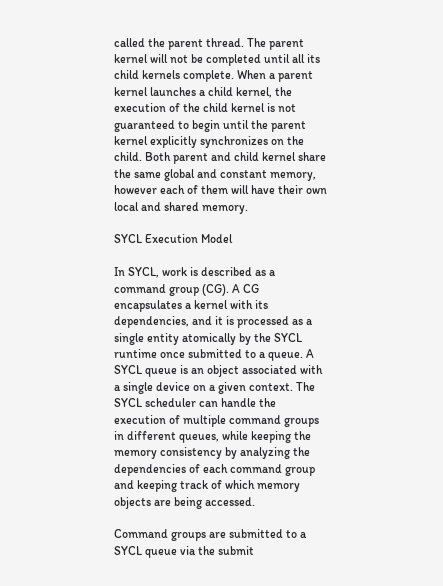called the parent thread. The parent kernel will not be completed until all its child kernels complete. When a parent kernel launches a child kernel, the execution of the child kernel is not guaranteed to begin until the parent kernel explicitly synchronizes on the child. Both parent and child kernel share the same global and constant memory, however each of them will have their own local and shared memory.

SYCL Execution Model

In SYCL, work is described as a command group (CG). A CG encapsulates a kernel with its dependencies, and it is processed as a single entity atomically by the SYCL runtime once submitted to a queue. A SYCL queue is an object associated with a single device on a given context. The SYCL scheduler can handle the execution of multiple command groups in different queues, while keeping the memory consistency by analyzing the dependencies of each command group and keeping track of which memory objects are being accessed.

Command groups are submitted to a SYCL queue via the submit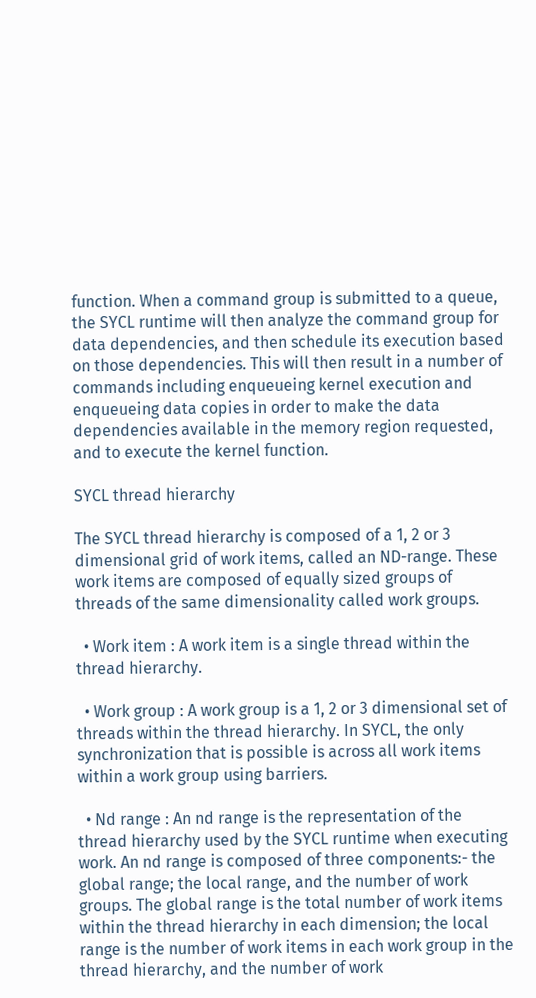function. When a command group is submitted to a queue, the SYCL runtime will then analyze the command group for data dependencies, and then schedule its execution based on those dependencies. This will then result in a number of commands including enqueueing kernel execution and enqueueing data copies in order to make the data dependencies available in the memory region requested, and to execute the kernel function.

SYCL thread hierarchy

The SYCL thread hierarchy is composed of a 1, 2 or 3 dimensional grid of work items, called an ND-range. These work items are composed of equally sized groups of threads of the same dimensionality called work groups.

  • Work item : A work item is a single thread within the thread hierarchy.

  • Work group : A work group is a 1, 2 or 3 dimensional set of threads within the thread hierarchy. In SYCL, the only synchronization that is possible is across all work items within a work group using barriers.

  • Nd range : An nd range is the representation of the thread hierarchy used by the SYCL runtime when executing work. An nd range is composed of three components:- the global range; the local range, and the number of work groups. The global range is the total number of work items within the thread hierarchy in each dimension; the local range is the number of work items in each work group in the thread hierarchy, and the number of work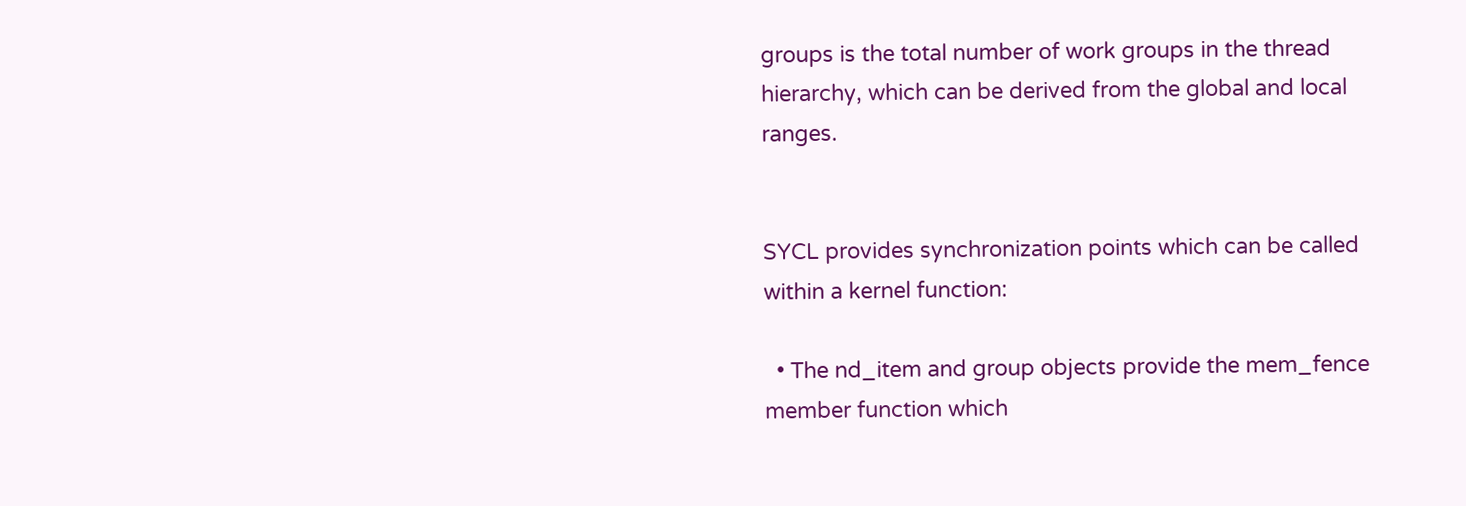groups is the total number of work groups in the thread hierarchy, which can be derived from the global and local ranges.


SYCL provides synchronization points which can be called within a kernel function:

  • The nd_item and group objects provide the mem_fence member function which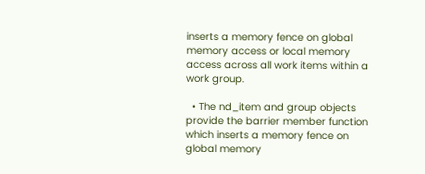inserts a memory fence on global memory access or local memory access across all work items within a work group.

  • The nd_item and group objects provide the barrier member function which inserts a memory fence on global memory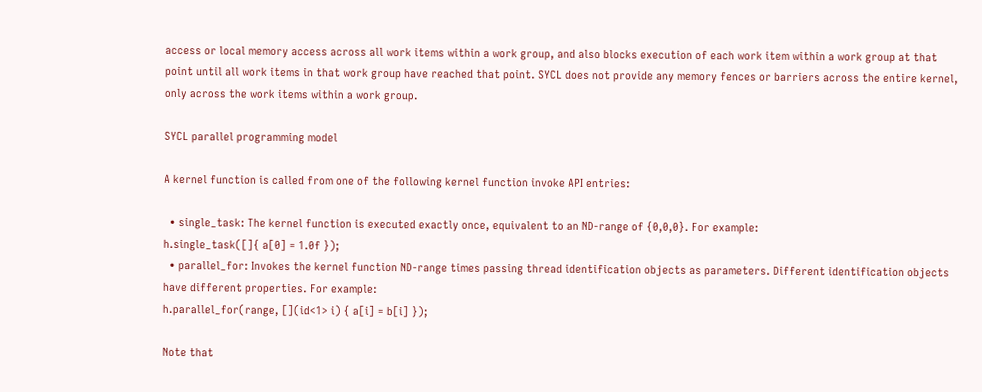access or local memory access across all work items within a work group, and also blocks execution of each work item within a work group at that point until all work items in that work group have reached that point. SYCL does not provide any memory fences or barriers across the entire kernel, only across the work items within a work group.

SYCL parallel programming model

A kernel function is called from one of the following kernel function invoke API entries:

  • single_task: The kernel function is executed exactly once, equivalent to an ND-range of {0,0,0}. For example:
h.single_task([]{ a[0] = 1.0f });
  • parallel_for: Invokes the kernel function ND-range times passing thread identification objects as parameters. Different identification objects have different properties. For example:
h.parallel_for(range, [](id<1> i) { a[i] = b[i] });

Note that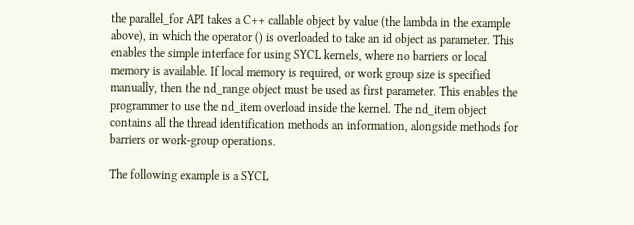the parallel_for API takes a C++ callable object by value (the lambda in the example above), in which the operator () is overloaded to take an id object as parameter. This enables the simple interface for using SYCL kernels, where no barriers or local memory is available. If local memory is required, or work group size is specified manually, then the nd_range object must be used as first parameter. This enables the programmer to use the nd_item overload inside the kernel. The nd_item object contains all the thread identification methods an information, alongside methods for barriers or work-group operations.

The following example is a SYCL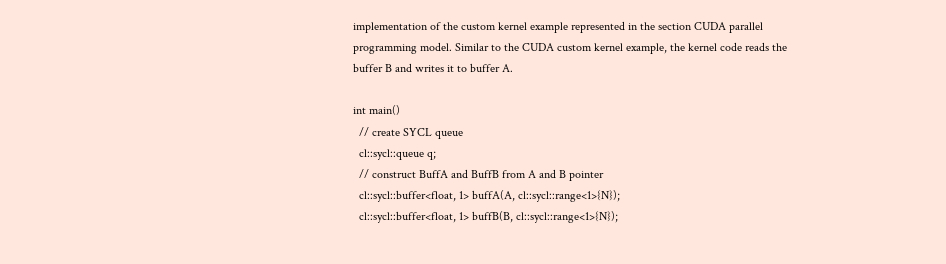implementation of the custom kernel example represented in the section CUDA parallel programming model. Similar to the CUDA custom kernel example, the kernel code reads the buffer B and writes it to buffer A.

int main()
  // create SYCL queue
  cl::sycl::queue q;
  // construct BuffA and BuffB from A and B pointer
  cl::sycl::buffer<float, 1> buffA(A, cl::sycl::range<1>{N});
  cl::sycl::buffer<float, 1> buffB(B, cl::sycl::range<1>{N});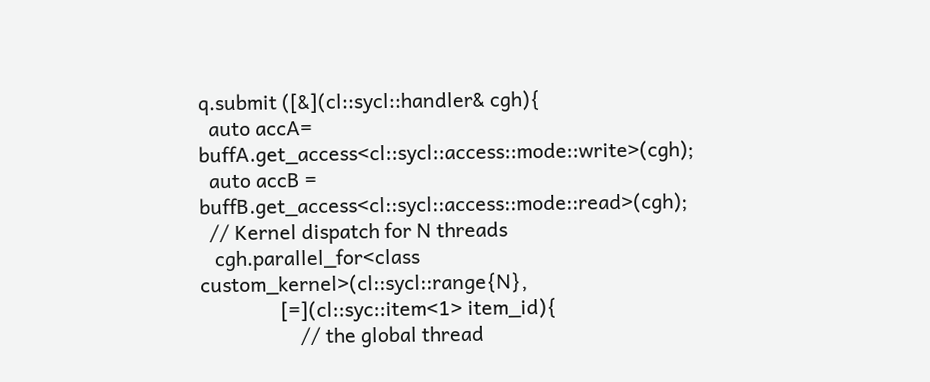q.submit ([&](cl::sycl::handler& cgh){
  auto accA= buffA.get_access<cl::sycl::access::mode::write>(cgh);
  auto accB = buffB.get_access<cl::sycl::access::mode::read>(cgh);
  // Kernel dispatch for N threads
   cgh.parallel_for<class custom_kernel>(cl::sycl::range{N},
                [=](cl::syc::item<1> item_id){
                    // the global thread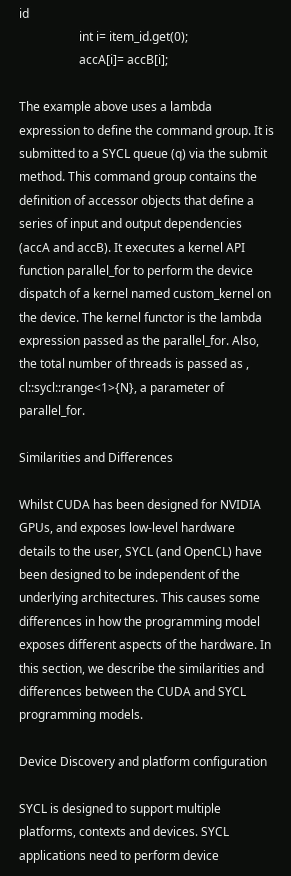id
                    int i= item_id.get(0);
                    accA[i]= accB[i];

The example above uses a lambda expression to define the command group. It is submitted to a SYCL queue (q) via the submit method. This command group contains the definition of accessor objects that define a series of input and output dependencies (accA and accB). It executes a kernel API function parallel_for to perform the device dispatch of a kernel named custom_kernel on the device. The kernel functor is the lambda expression passed as the parallel_for. Also, the total number of threads is passed as , cl::sycl::range<1>{N}, a parameter of parallel_for.

Similarities and Differences

Whilst CUDA has been designed for NVIDIA GPUs, and exposes low-level hardware details to the user, SYCL (and OpenCL) have been designed to be independent of the underlying architectures. This causes some differences in how the programming model exposes different aspects of the hardware. In this section, we describe the similarities and differences between the CUDA and SYCL programming models.

Device Discovery and platform configuration

SYCL is designed to support multiple platforms, contexts and devices. SYCL applications need to perform device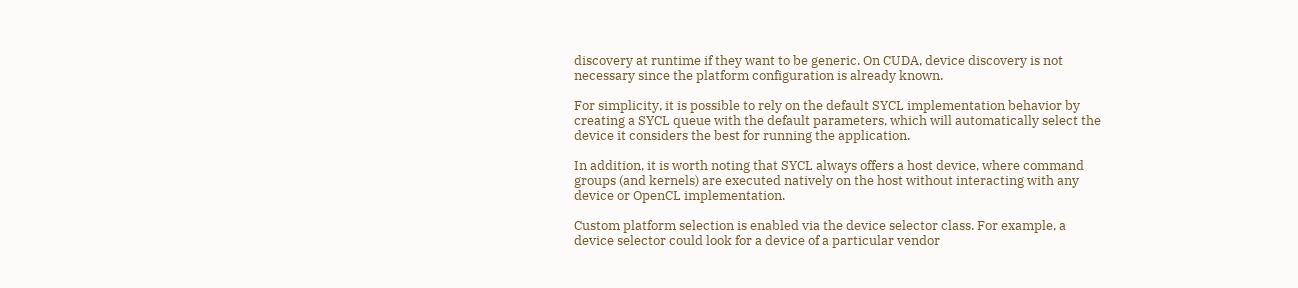discovery at runtime if they want to be generic. On CUDA, device discovery is not necessary since the platform configuration is already known.

For simplicity, it is possible to rely on the default SYCL implementation behavior by creating a SYCL queue with the default parameters, which will automatically select the device it considers the best for running the application.

In addition, it is worth noting that SYCL always offers a host device, where command groups (and kernels) are executed natively on the host without interacting with any device or OpenCL implementation.

Custom platform selection is enabled via the device selector class. For example, a device selector could look for a device of a particular vendor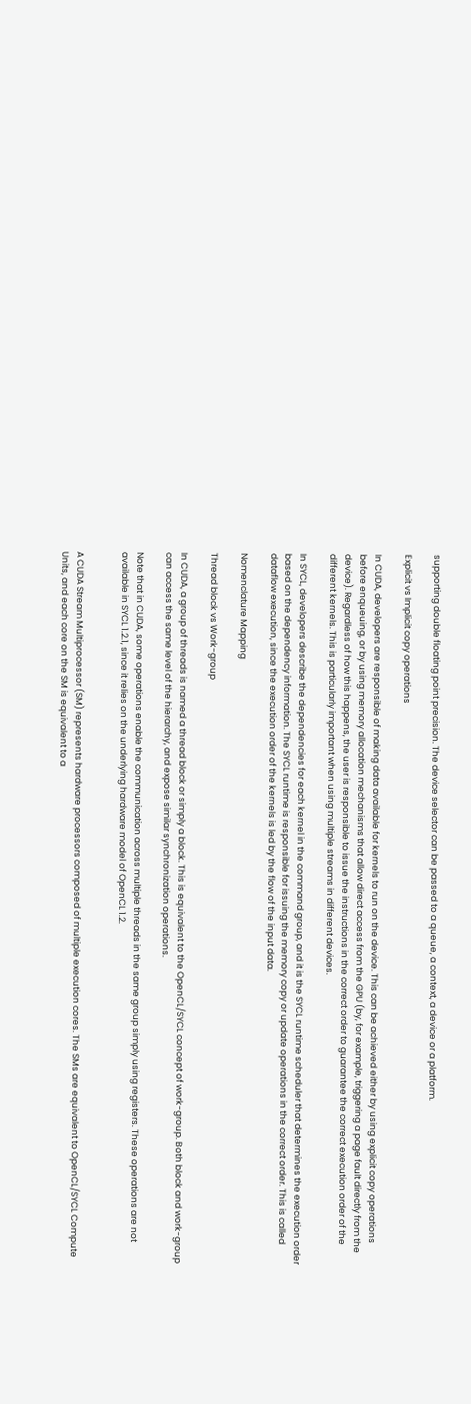supporting double floating point precision. The device selector can be passed to a queue, a context, a device or a platform.

Explicit vs Implicit copy operations

In CUDA, developers are responsible of making data available for kernels to run on the device. This can be achieved either by using explicit copy operations before enqueuing, or by using memory allocation mechanisms that allow direct access from the GPU (by, for example, triggering a page fault directly from the device). Regardless of how this happens, the user is responsible to issue the instructions in the correct order to guarantee the correct execution order of the different kernels. This is particularly important when using multiple streams in different devices.

In SYCL, developers describe the dependencies for each kernel in the command group, and it is the SYCL runtime scheduler that determines the execution order based on the dependency information. The SYCL runtime is responsible for issuing the memory copy or update operations in the correct order. This is called dataflow execution, since the execution order of the kernels is led by the flow of the input data.

Nomenclature Mapping

Thread block vs Work-group

In CUDA, a group of threads is named a thread block or simply a block. This is equivalent to the OpenCL/SYCL concept of work-group. Both block and work-group can access the same level of the hierarchy, and expose similar synchronization operations.

Note that in CUDA, some operations enable the communication across multiple threads in the same group simply using registers. These operations are not available in SYCL 1.2.1, since it relies on the underlying hardware model of OpenCL 1.2.


A CUDA Stream Multiprocessor (SM) represents hardware processors composed of multiple execution cores. The SMs are equivalent to OpenCL/SYCL Compute Units, and each core on the SM is equivalent to a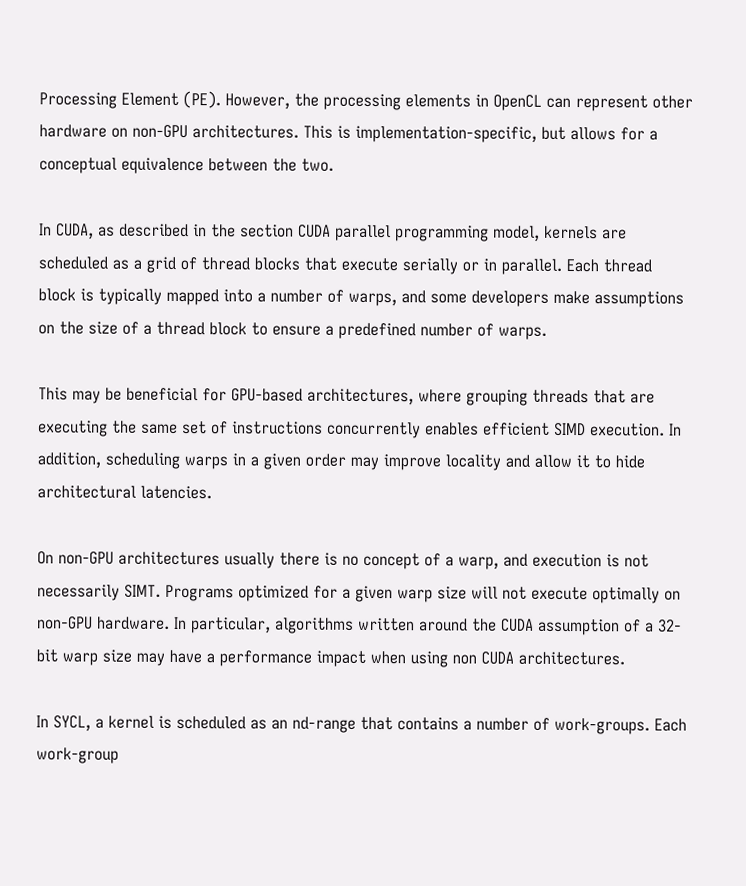Processing Element (PE). However, the processing elements in OpenCL can represent other hardware on non-GPU architectures. This is implementation-specific, but allows for a conceptual equivalence between the two.

In CUDA, as described in the section CUDA parallel programming model, kernels are scheduled as a grid of thread blocks that execute serially or in parallel. Each thread block is typically mapped into a number of warps, and some developers make assumptions on the size of a thread block to ensure a predefined number of warps.

This may be beneficial for GPU-based architectures, where grouping threads that are executing the same set of instructions concurrently enables efficient SIMD execution. In addition, scheduling warps in a given order may improve locality and allow it to hide architectural latencies.

On non-GPU architectures usually there is no concept of a warp, and execution is not necessarily SIMT. Programs optimized for a given warp size will not execute optimally on non-GPU hardware. In particular, algorithms written around the CUDA assumption of a 32-bit warp size may have a performance impact when using non CUDA architectures.

In SYCL, a kernel is scheduled as an nd-range that contains a number of work-groups. Each work-group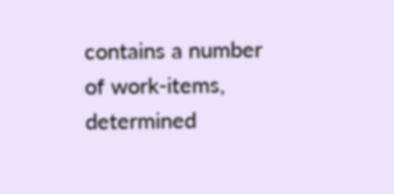contains a number of work-items, determined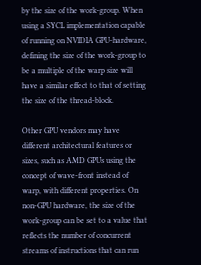by the size of the work-group. When using a SYCL implementation capable of running on NVIDIA GPU-hardware, defining the size of the work-group to be a multiple of the warp size will have a similar effect to that of setting the size of the thread-block.

Other GPU vendors may have different architectural features or sizes, such as AMD GPUs using the concept of wave-front instead of warp, with different properties. On non-GPU hardware, the size of the work-group can be set to a value that reflects the number of concurrent streams of instructions that can run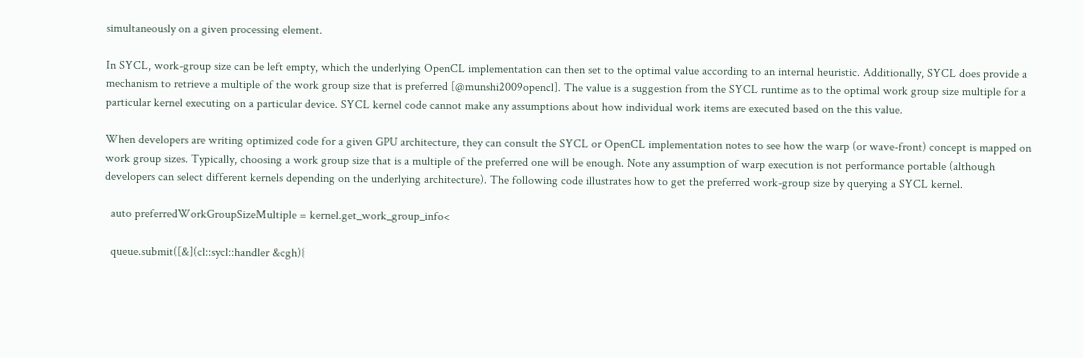simultaneously on a given processing element.

In SYCL, work-group size can be left empty, which the underlying OpenCL implementation can then set to the optimal value according to an internal heuristic. Additionally, SYCL does provide a mechanism to retrieve a multiple of the work group size that is preferred [@munshi2009opencl]. The value is a suggestion from the SYCL runtime as to the optimal work group size multiple for a particular kernel executing on a particular device. SYCL kernel code cannot make any assumptions about how individual work items are executed based on the this value.

When developers are writing optimized code for a given GPU architecture, they can consult the SYCL or OpenCL implementation notes to see how the warp (or wave-front) concept is mapped on work group sizes. Typically, choosing a work group size that is a multiple of the preferred one will be enough. Note any assumption of warp execution is not performance portable (although developers can select different kernels depending on the underlying architecture). The following code illustrates how to get the preferred work-group size by querying a SYCL kernel.

  auto preferredWorkGroupSizeMultiple = kernel.get_work_group_info<

  queue.submit([&](cl::sycl::handler &cgh){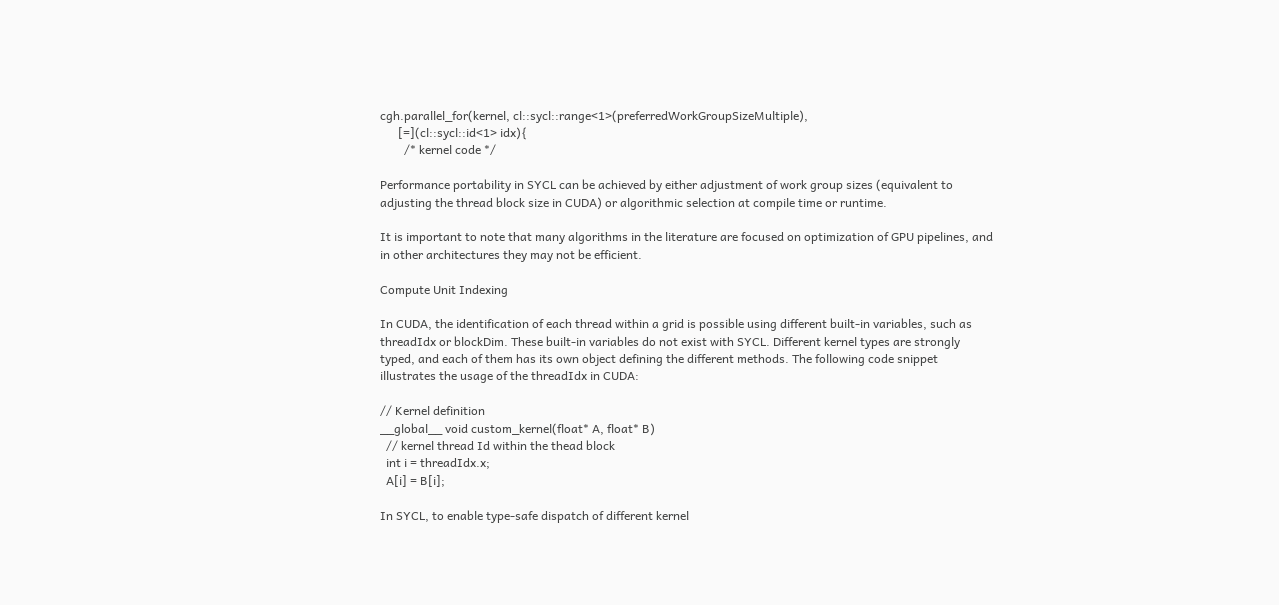cgh.parallel_for(kernel, cl::sycl::range<1>(preferredWorkGroupSizeMultiple),
      [=](cl::sycl::id<1> idx){
        /* kernel code */

Performance portability in SYCL can be achieved by either adjustment of work group sizes (equivalent to adjusting the thread block size in CUDA) or algorithmic selection at compile time or runtime.

It is important to note that many algorithms in the literature are focused on optimization of GPU pipelines, and in other architectures they may not be efficient.

Compute Unit Indexing

In CUDA, the identification of each thread within a grid is possible using different built-in variables, such as threadIdx or blockDim. These built-in variables do not exist with SYCL. Different kernel types are strongly typed, and each of them has its own object defining the different methods. The following code snippet illustrates the usage of the threadIdx in CUDA:

// Kernel definition
__global__ void custom_kernel(float* A, float* B)
  // kernel thread Id within the thead block
  int i = threadIdx.x;
  A[i] = B[i];

In SYCL, to enable type-safe dispatch of different kernel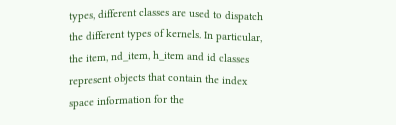types, different classes are used to dispatch the different types of kernels. In particular, the item, nd_item, h_item and id classes represent objects that contain the index space information for the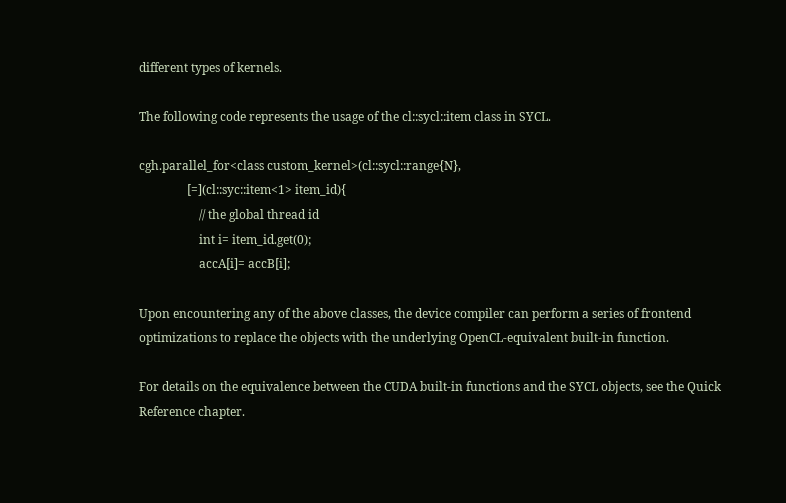different types of kernels.

The following code represents the usage of the cl::sycl::item class in SYCL.

cgh.parallel_for<class custom_kernel>(cl::sycl::range{N},
                [=](cl::syc::item<1> item_id){
                    // the global thread id
                    int i= item_id.get(0);
                    accA[i]= accB[i];

Upon encountering any of the above classes, the device compiler can perform a series of frontend optimizations to replace the objects with the underlying OpenCL-equivalent built-in function.

For details on the equivalence between the CUDA built-in functions and the SYCL objects, see the Quick Reference chapter.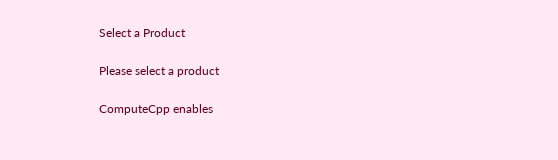Select a Product

Please select a product

ComputeCpp enables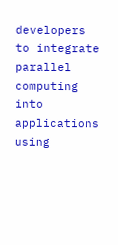developers to integrate parallel computing into applications using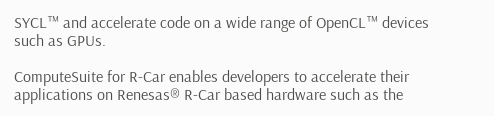SYCL™ and accelerate code on a wide range of OpenCL™ devices such as GPUs.

ComputeSuite for R-Car enables developers to accelerate their applications on Renesas® R-Car based hardware such as the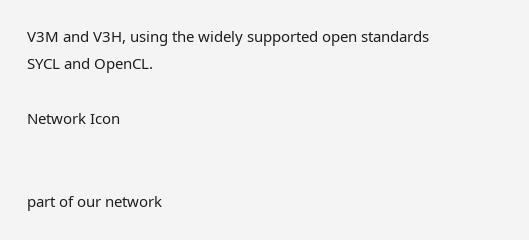V3M and V3H, using the widely supported open standards SYCL and OpenCL.

Network Icon


part of our network